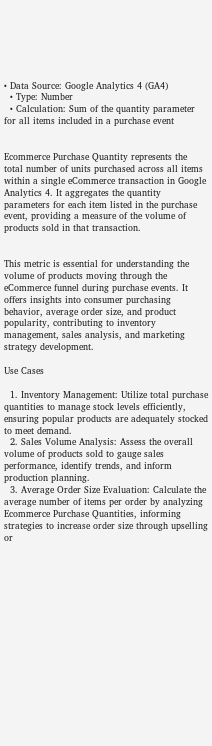• Data Source: Google Analytics 4 (GA4)
  • Type: Number
  • Calculation: Sum of the quantity parameter for all items included in a purchase event


Ecommerce Purchase Quantity represents the total number of units purchased across all items within a single eCommerce transaction in Google Analytics 4. It aggregates the quantity parameters for each item listed in the purchase event, providing a measure of the volume of products sold in that transaction.


This metric is essential for understanding the volume of products moving through the eCommerce funnel during purchase events. It offers insights into consumer purchasing behavior, average order size, and product popularity, contributing to inventory management, sales analysis, and marketing strategy development.

Use Cases

  1. Inventory Management: Utilize total purchase quantities to manage stock levels efficiently, ensuring popular products are adequately stocked to meet demand.
  2. Sales Volume Analysis: Assess the overall volume of products sold to gauge sales performance, identify trends, and inform production planning.
  3. Average Order Size Evaluation: Calculate the average number of items per order by analyzing Ecommerce Purchase Quantities, informing strategies to increase order size through upselling or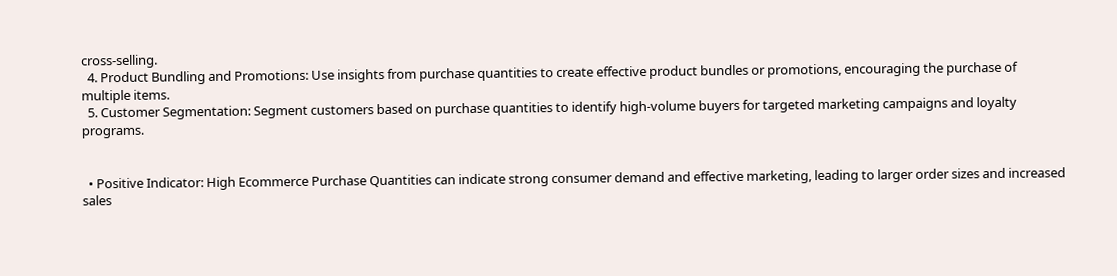cross-selling.
  4. Product Bundling and Promotions: Use insights from purchase quantities to create effective product bundles or promotions, encouraging the purchase of multiple items.
  5. Customer Segmentation: Segment customers based on purchase quantities to identify high-volume buyers for targeted marketing campaigns and loyalty programs.


  • Positive Indicator: High Ecommerce Purchase Quantities can indicate strong consumer demand and effective marketing, leading to larger order sizes and increased sales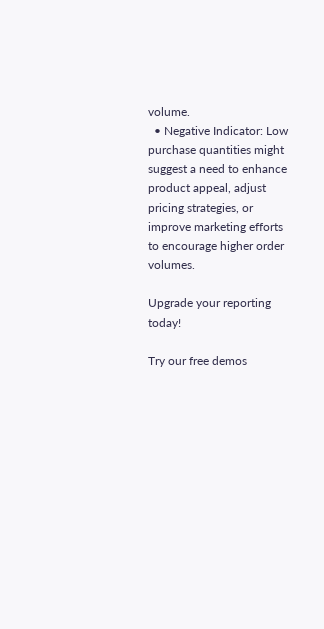volume.
  • Negative Indicator: Low purchase quantities might suggest a need to enhance product appeal, adjust pricing strategies, or improve marketing efforts to encourage higher order volumes.

Upgrade your reporting today!

Try our free demos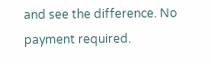and see the difference. No payment required.